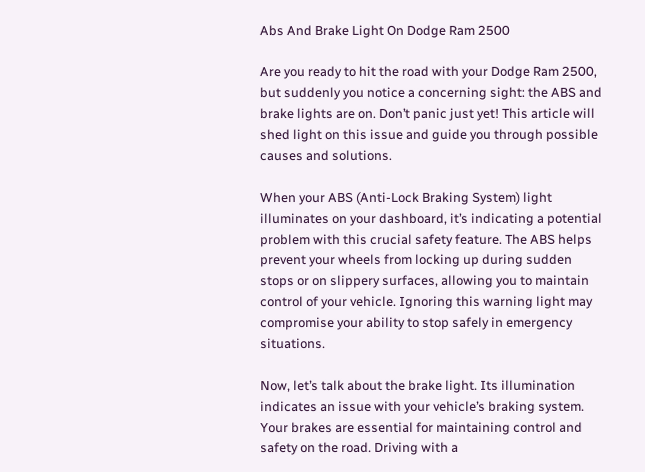Abs And Brake Light On Dodge Ram 2500

Are you ready to hit the road with your Dodge Ram 2500, but suddenly you notice a concerning sight: the ABS and brake lights are on. Don’t panic just yet! This article will shed light on this issue and guide you through possible causes and solutions.

When your ABS (Anti-Lock Braking System) light illuminates on your dashboard, it’s indicating a potential problem with this crucial safety feature. The ABS helps prevent your wheels from locking up during sudden stops or on slippery surfaces, allowing you to maintain control of your vehicle. Ignoring this warning light may compromise your ability to stop safely in emergency situations.

Now, let’s talk about the brake light. Its illumination indicates an issue with your vehicle’s braking system. Your brakes are essential for maintaining control and safety on the road. Driving with a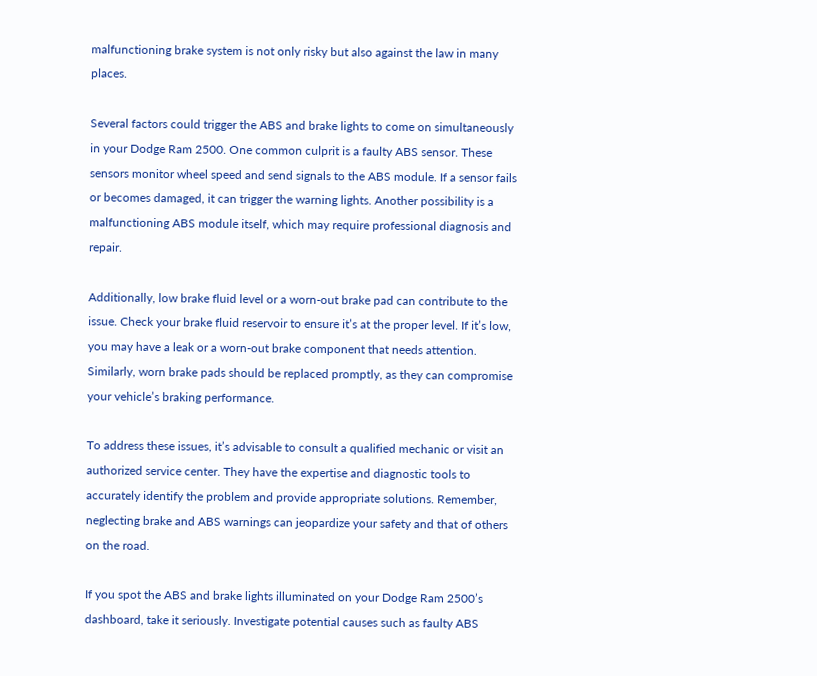malfunctioning brake system is not only risky but also against the law in many places.

Several factors could trigger the ABS and brake lights to come on simultaneously in your Dodge Ram 2500. One common culprit is a faulty ABS sensor. These sensors monitor wheel speed and send signals to the ABS module. If a sensor fails or becomes damaged, it can trigger the warning lights. Another possibility is a malfunctioning ABS module itself, which may require professional diagnosis and repair.

Additionally, low brake fluid level or a worn-out brake pad can contribute to the issue. Check your brake fluid reservoir to ensure it’s at the proper level. If it’s low, you may have a leak or a worn-out brake component that needs attention. Similarly, worn brake pads should be replaced promptly, as they can compromise your vehicle’s braking performance.

To address these issues, it’s advisable to consult a qualified mechanic or visit an authorized service center. They have the expertise and diagnostic tools to accurately identify the problem and provide appropriate solutions. Remember, neglecting brake and ABS warnings can jeopardize your safety and that of others on the road.

If you spot the ABS and brake lights illuminated on your Dodge Ram 2500’s dashboard, take it seriously. Investigate potential causes such as faulty ABS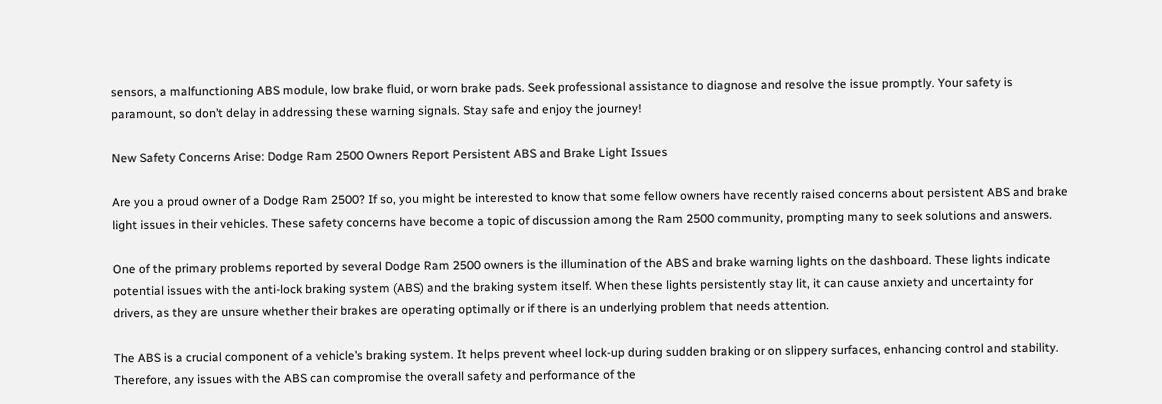sensors, a malfunctioning ABS module, low brake fluid, or worn brake pads. Seek professional assistance to diagnose and resolve the issue promptly. Your safety is paramount, so don’t delay in addressing these warning signals. Stay safe and enjoy the journey!

New Safety Concerns Arise: Dodge Ram 2500 Owners Report Persistent ABS and Brake Light Issues

Are you a proud owner of a Dodge Ram 2500? If so, you might be interested to know that some fellow owners have recently raised concerns about persistent ABS and brake light issues in their vehicles. These safety concerns have become a topic of discussion among the Ram 2500 community, prompting many to seek solutions and answers.

One of the primary problems reported by several Dodge Ram 2500 owners is the illumination of the ABS and brake warning lights on the dashboard. These lights indicate potential issues with the anti-lock braking system (ABS) and the braking system itself. When these lights persistently stay lit, it can cause anxiety and uncertainty for drivers, as they are unsure whether their brakes are operating optimally or if there is an underlying problem that needs attention.

The ABS is a crucial component of a vehicle’s braking system. It helps prevent wheel lock-up during sudden braking or on slippery surfaces, enhancing control and stability. Therefore, any issues with the ABS can compromise the overall safety and performance of the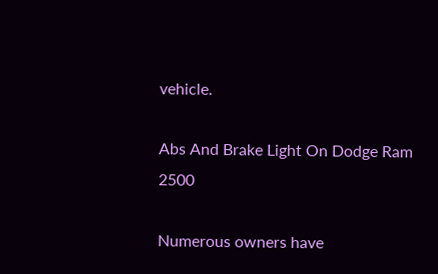vehicle.

Abs And Brake Light On Dodge Ram 2500

Numerous owners have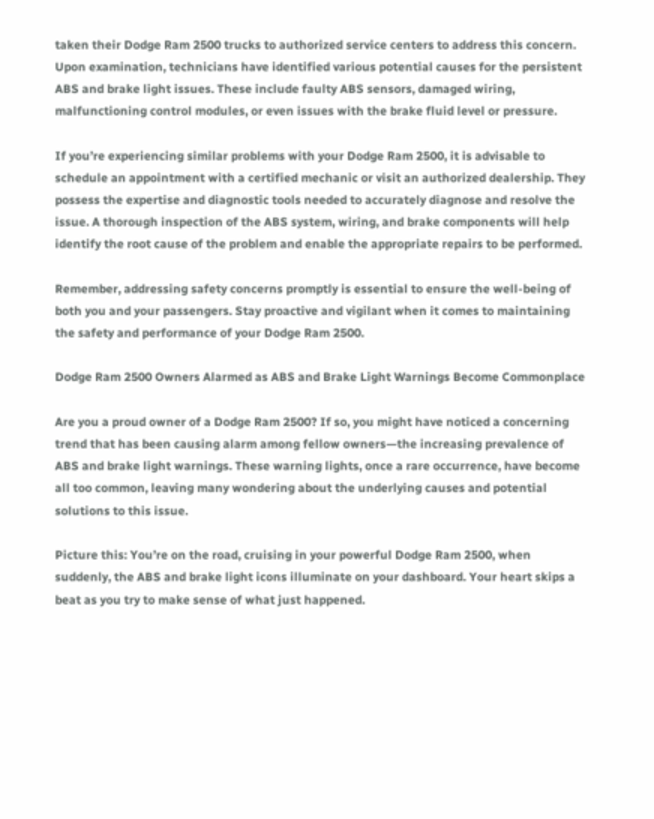taken their Dodge Ram 2500 trucks to authorized service centers to address this concern. Upon examination, technicians have identified various potential causes for the persistent ABS and brake light issues. These include faulty ABS sensors, damaged wiring, malfunctioning control modules, or even issues with the brake fluid level or pressure.

If you’re experiencing similar problems with your Dodge Ram 2500, it is advisable to schedule an appointment with a certified mechanic or visit an authorized dealership. They possess the expertise and diagnostic tools needed to accurately diagnose and resolve the issue. A thorough inspection of the ABS system, wiring, and brake components will help identify the root cause of the problem and enable the appropriate repairs to be performed.

Remember, addressing safety concerns promptly is essential to ensure the well-being of both you and your passengers. Stay proactive and vigilant when it comes to maintaining the safety and performance of your Dodge Ram 2500.

Dodge Ram 2500 Owners Alarmed as ABS and Brake Light Warnings Become Commonplace

Are you a proud owner of a Dodge Ram 2500? If so, you might have noticed a concerning trend that has been causing alarm among fellow owners—the increasing prevalence of ABS and brake light warnings. These warning lights, once a rare occurrence, have become all too common, leaving many wondering about the underlying causes and potential solutions to this issue.

Picture this: You’re on the road, cruising in your powerful Dodge Ram 2500, when suddenly, the ABS and brake light icons illuminate on your dashboard. Your heart skips a beat as you try to make sense of what just happened.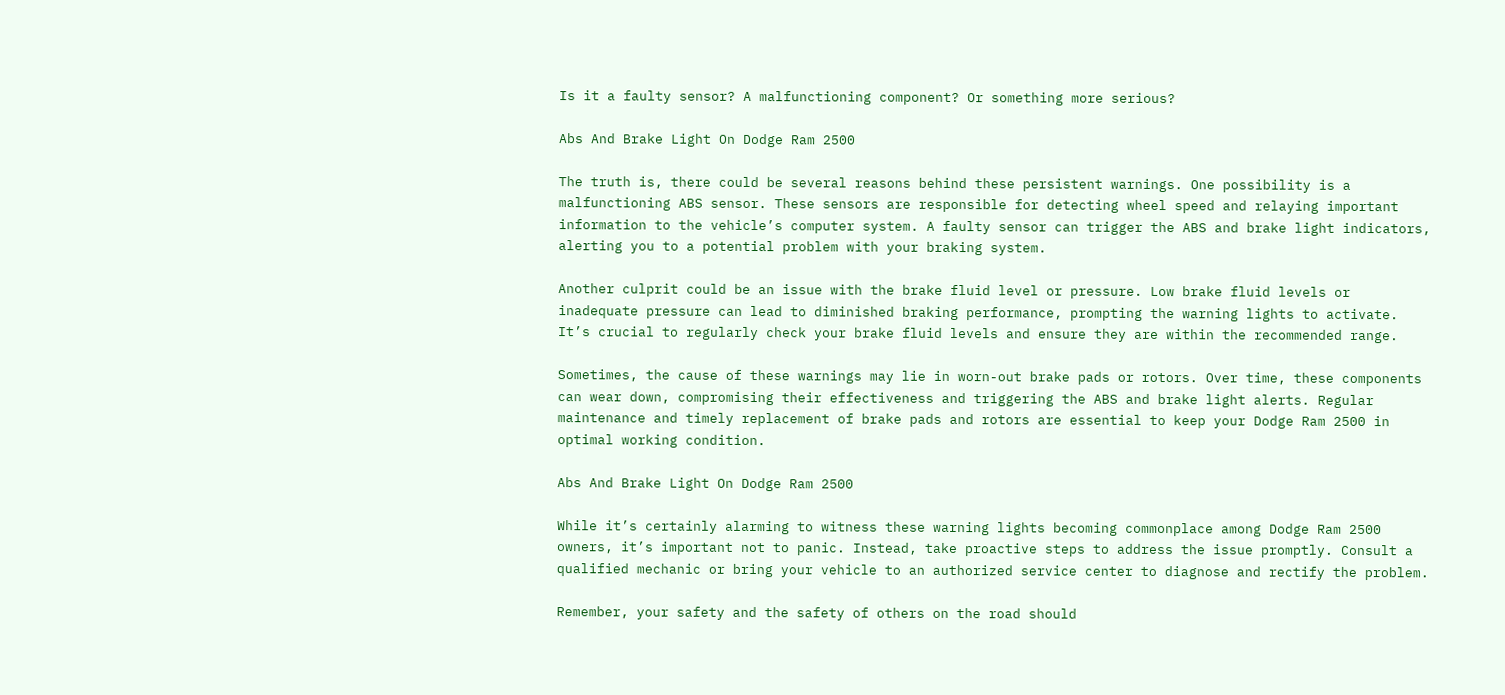Is it a faulty sensor? A malfunctioning component? Or something more serious?

Abs And Brake Light On Dodge Ram 2500

The truth is, there could be several reasons behind these persistent warnings. One possibility is a malfunctioning ABS sensor. These sensors are responsible for detecting wheel speed and relaying important information to the vehicle’s computer system. A faulty sensor can trigger the ABS and brake light indicators, alerting you to a potential problem with your braking system.

Another culprit could be an issue with the brake fluid level or pressure. Low brake fluid levels or inadequate pressure can lead to diminished braking performance, prompting the warning lights to activate. It’s crucial to regularly check your brake fluid levels and ensure they are within the recommended range.

Sometimes, the cause of these warnings may lie in worn-out brake pads or rotors. Over time, these components can wear down, compromising their effectiveness and triggering the ABS and brake light alerts. Regular maintenance and timely replacement of brake pads and rotors are essential to keep your Dodge Ram 2500 in optimal working condition.

Abs And Brake Light On Dodge Ram 2500

While it’s certainly alarming to witness these warning lights becoming commonplace among Dodge Ram 2500 owners, it’s important not to panic. Instead, take proactive steps to address the issue promptly. Consult a qualified mechanic or bring your vehicle to an authorized service center to diagnose and rectify the problem.

Remember, your safety and the safety of others on the road should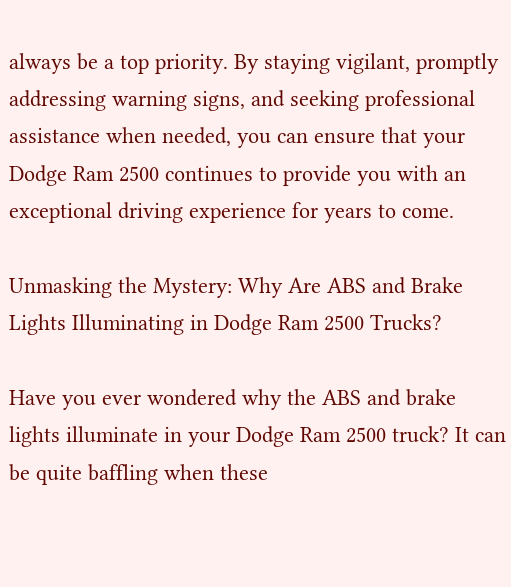always be a top priority. By staying vigilant, promptly addressing warning signs, and seeking professional assistance when needed, you can ensure that your Dodge Ram 2500 continues to provide you with an exceptional driving experience for years to come.

Unmasking the Mystery: Why Are ABS and Brake Lights Illuminating in Dodge Ram 2500 Trucks?

Have you ever wondered why the ABS and brake lights illuminate in your Dodge Ram 2500 truck? It can be quite baffling when these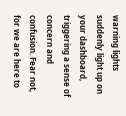warning lights suddenly light up on your dashboard, triggering a sense of concern and confusion. Fear not, for we are here to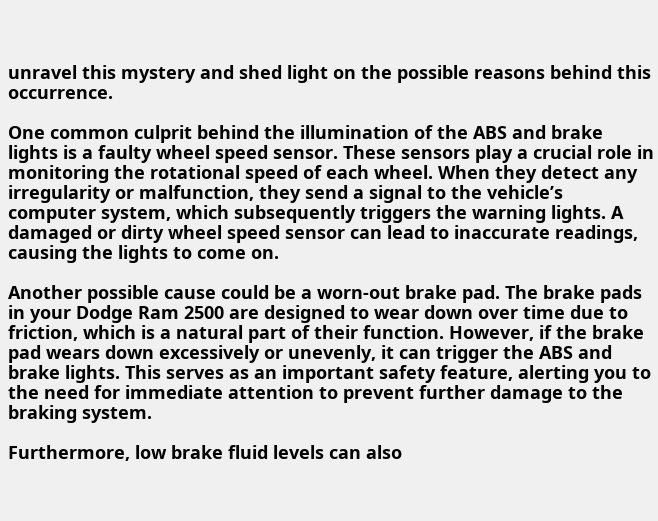unravel this mystery and shed light on the possible reasons behind this occurrence.

One common culprit behind the illumination of the ABS and brake lights is a faulty wheel speed sensor. These sensors play a crucial role in monitoring the rotational speed of each wheel. When they detect any irregularity or malfunction, they send a signal to the vehicle’s computer system, which subsequently triggers the warning lights. A damaged or dirty wheel speed sensor can lead to inaccurate readings, causing the lights to come on.

Another possible cause could be a worn-out brake pad. The brake pads in your Dodge Ram 2500 are designed to wear down over time due to friction, which is a natural part of their function. However, if the brake pad wears down excessively or unevenly, it can trigger the ABS and brake lights. This serves as an important safety feature, alerting you to the need for immediate attention to prevent further damage to the braking system.

Furthermore, low brake fluid levels can also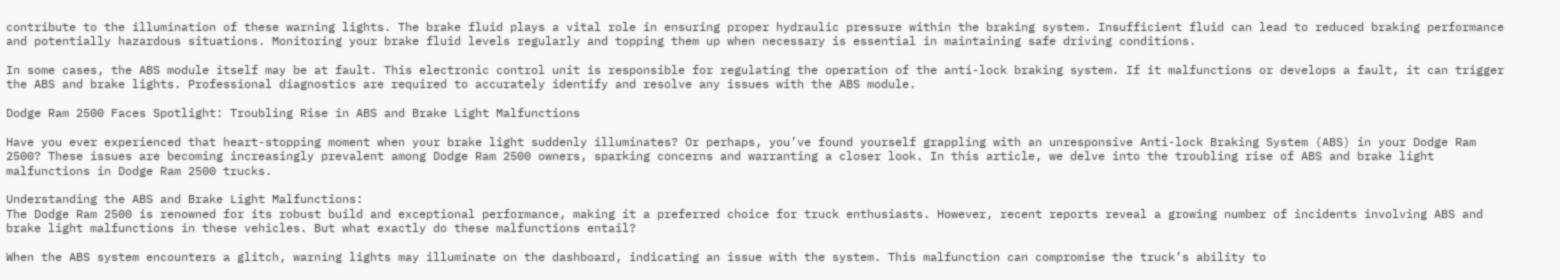contribute to the illumination of these warning lights. The brake fluid plays a vital role in ensuring proper hydraulic pressure within the braking system. Insufficient fluid can lead to reduced braking performance and potentially hazardous situations. Monitoring your brake fluid levels regularly and topping them up when necessary is essential in maintaining safe driving conditions.

In some cases, the ABS module itself may be at fault. This electronic control unit is responsible for regulating the operation of the anti-lock braking system. If it malfunctions or develops a fault, it can trigger the ABS and brake lights. Professional diagnostics are required to accurately identify and resolve any issues with the ABS module.

Dodge Ram 2500 Faces Spotlight: Troubling Rise in ABS and Brake Light Malfunctions

Have you ever experienced that heart-stopping moment when your brake light suddenly illuminates? Or perhaps, you’ve found yourself grappling with an unresponsive Anti-lock Braking System (ABS) in your Dodge Ram 2500? These issues are becoming increasingly prevalent among Dodge Ram 2500 owners, sparking concerns and warranting a closer look. In this article, we delve into the troubling rise of ABS and brake light malfunctions in Dodge Ram 2500 trucks.

Understanding the ABS and Brake Light Malfunctions:
The Dodge Ram 2500 is renowned for its robust build and exceptional performance, making it a preferred choice for truck enthusiasts. However, recent reports reveal a growing number of incidents involving ABS and brake light malfunctions in these vehicles. But what exactly do these malfunctions entail?

When the ABS system encounters a glitch, warning lights may illuminate on the dashboard, indicating an issue with the system. This malfunction can compromise the truck’s ability to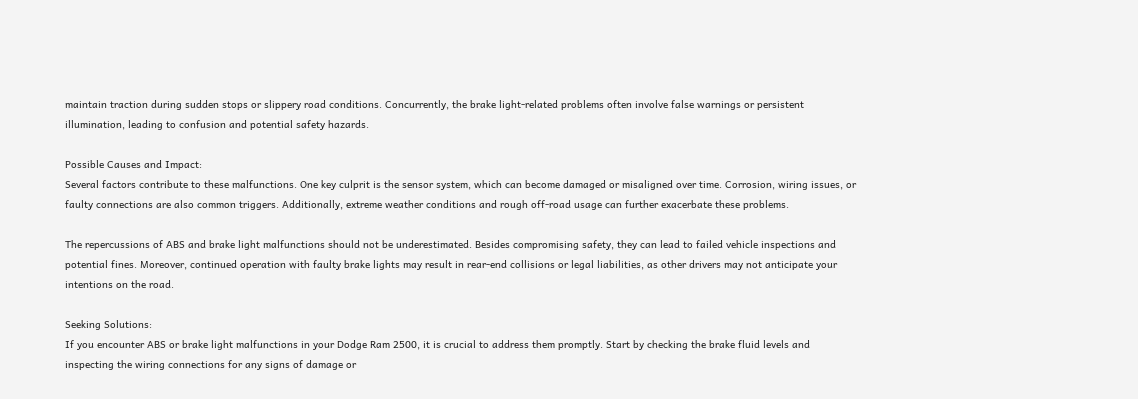maintain traction during sudden stops or slippery road conditions. Concurrently, the brake light-related problems often involve false warnings or persistent illumination, leading to confusion and potential safety hazards.

Possible Causes and Impact:
Several factors contribute to these malfunctions. One key culprit is the sensor system, which can become damaged or misaligned over time. Corrosion, wiring issues, or faulty connections are also common triggers. Additionally, extreme weather conditions and rough off-road usage can further exacerbate these problems.

The repercussions of ABS and brake light malfunctions should not be underestimated. Besides compromising safety, they can lead to failed vehicle inspections and potential fines. Moreover, continued operation with faulty brake lights may result in rear-end collisions or legal liabilities, as other drivers may not anticipate your intentions on the road.

Seeking Solutions:
If you encounter ABS or brake light malfunctions in your Dodge Ram 2500, it is crucial to address them promptly. Start by checking the brake fluid levels and inspecting the wiring connections for any signs of damage or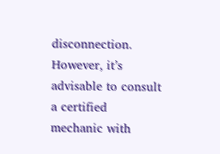disconnection. However, it’s advisable to consult a certified mechanic with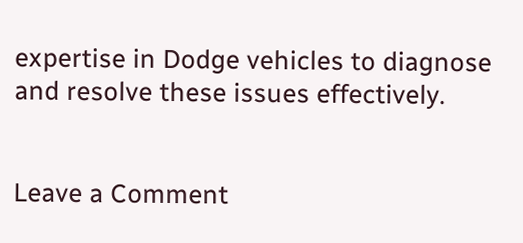expertise in Dodge vehicles to diagnose and resolve these issues effectively.


Leave a Comment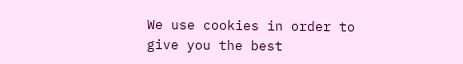We use cookies in order to give you the best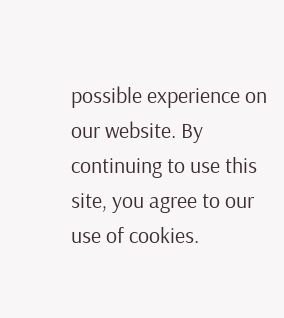possible experience on our website. By continuing to use this site, you agree to our use of cookies.